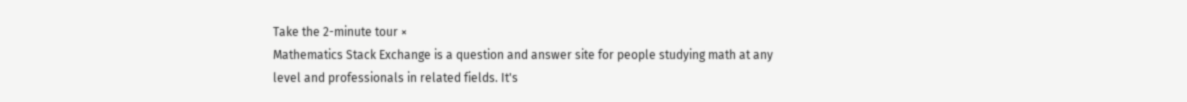Take the 2-minute tour ×
Mathematics Stack Exchange is a question and answer site for people studying math at any level and professionals in related fields. It's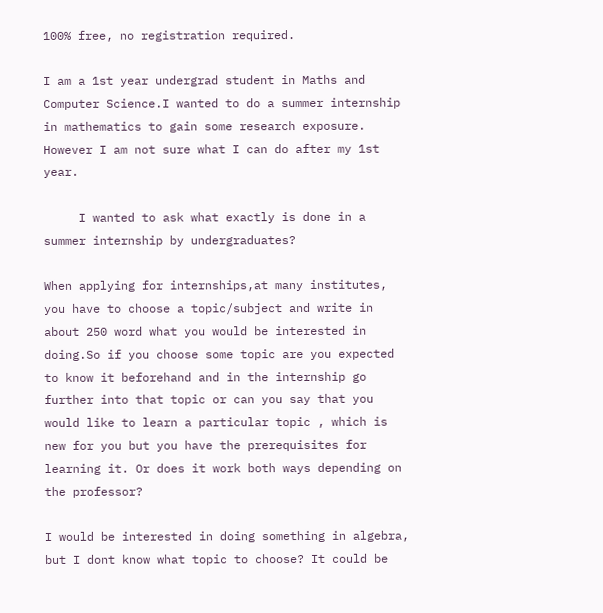100% free, no registration required.

I am a 1st year undergrad student in Maths and Computer Science.I wanted to do a summer internship in mathematics to gain some research exposure. However I am not sure what I can do after my 1st year.

     I wanted to ask what exactly is done in a summer internship by undergraduates?

When applying for internships,at many institutes, you have to choose a topic/subject and write in about 250 word what you would be interested in doing.So if you choose some topic are you expected to know it beforehand and in the internship go further into that topic or can you say that you would like to learn a particular topic , which is new for you but you have the prerequisites for learning it. Or does it work both ways depending on the professor?

I would be interested in doing something in algebra, but I dont know what topic to choose? It could be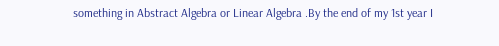something in Abstract Algebra or Linear Algebra .By the end of my 1st year I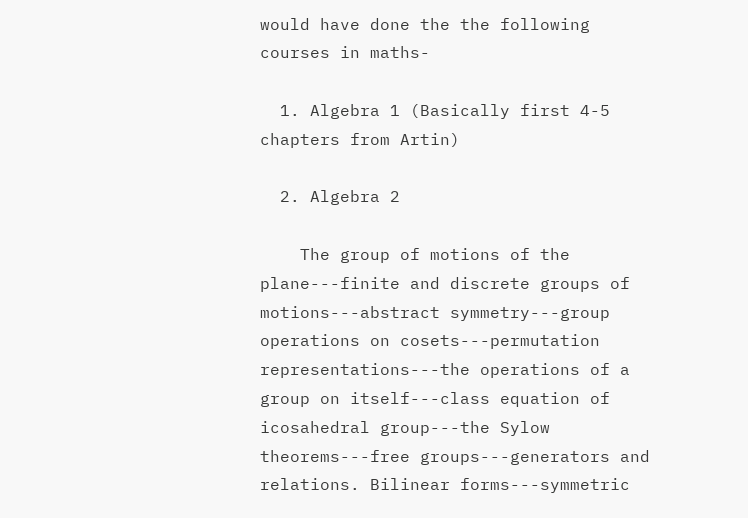would have done the the following courses in maths-

  1. Algebra 1 (Basically first 4-5 chapters from Artin)

  2. Algebra 2

    The group of motions of the plane---finite and discrete groups of motions---abstract symmetry---group operations on cosets---permutation representations---the operations of a group on itself---class equation of icosahedral group---the Sylow theorems---free groups---generators and relations. Bilinear forms---symmetric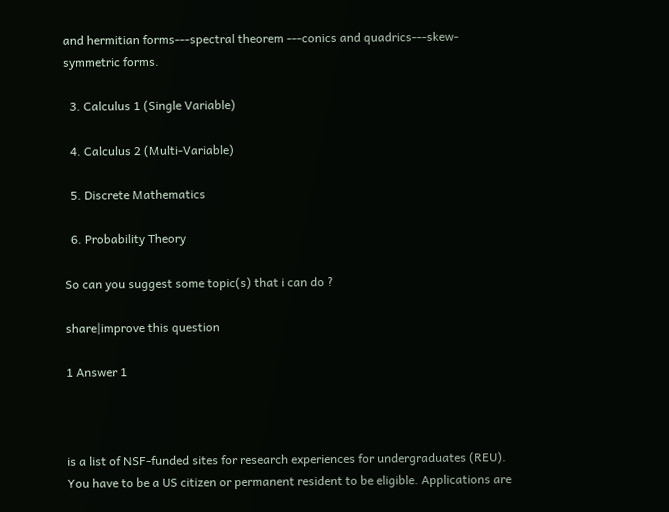and hermitian forms---spectral theorem ---conics and quadrics---skew-symmetric forms.

  3. Calculus 1 (Single Variable)

  4. Calculus 2 (Multi-Variable)

  5. Discrete Mathematics

  6. Probability Theory

So can you suggest some topic(s) that i can do ?

share|improve this question

1 Answer 1



is a list of NSF-funded sites for research experiences for undergraduates (REU). You have to be a US citizen or permanent resident to be eligible. Applications are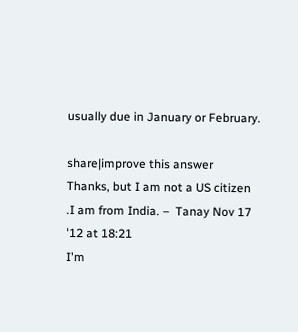usually due in January or February.

share|improve this answer
Thanks, but I am not a US citizen .I am from India. –  Tanay Nov 17 '12 at 18:21
I'm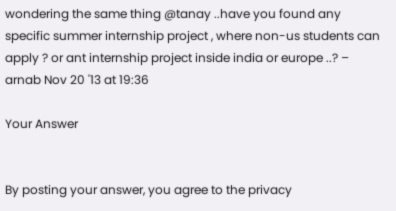wondering the same thing @tanay ..have you found any specific summer internship project , where non-us students can apply ? or ant internship project inside india or europe ..? –  arnab Nov 20 '13 at 19:36

Your Answer


By posting your answer, you agree to the privacy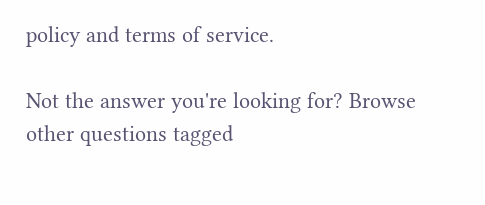policy and terms of service.

Not the answer you're looking for? Browse other questions tagged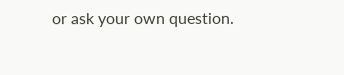or ask your own question.